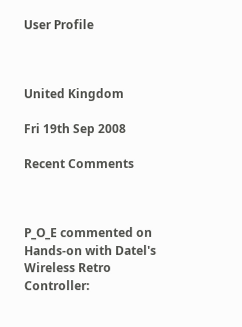User Profile



United Kingdom

Fri 19th Sep 2008

Recent Comments



P_O_E commented on Hands-on with Datel's Wireless Retro Controller: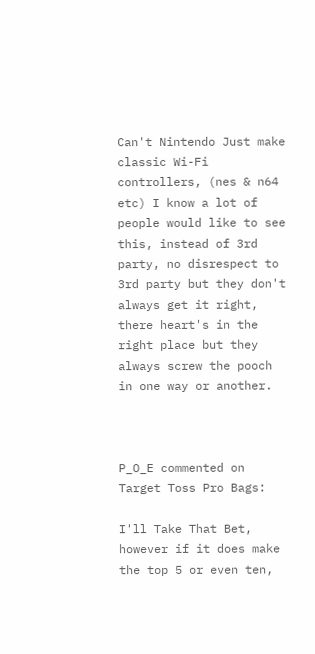Can't Nintendo Just make classic Wi-Fi controllers, (nes & n64 etc) I know a lot of people would like to see this, instead of 3rd party, no disrespect to 3rd party but they don't always get it right, there heart's in the right place but they always screw the pooch in one way or another.



P_O_E commented on Target Toss Pro Bags:

I'll Take That Bet,
however if it does make the top 5 or even ten,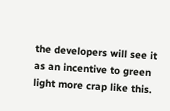the developers will see it as an incentive to green light more crap like this.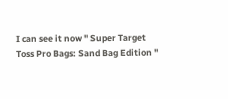I can see it now " Super Target Toss Pro Bags: Sand Bag Edition "